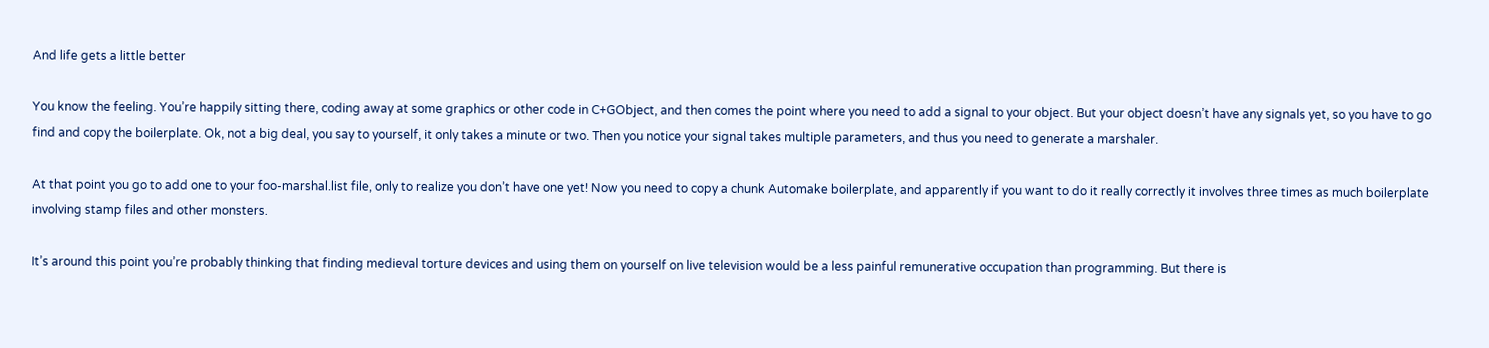And life gets a little better

You know the feeling. You’re happily sitting there, coding away at some graphics or other code in C+GObject, and then comes the point where you need to add a signal to your object. But your object doesn’t have any signals yet, so you have to go find and copy the boilerplate. Ok, not a big deal, you say to yourself, it only takes a minute or two. Then you notice your signal takes multiple parameters, and thus you need to generate a marshaler.

At that point you go to add one to your foo-marshal.list file, only to realize you don’t have one yet! Now you need to copy a chunk Automake boilerplate, and apparently if you want to do it really correctly it involves three times as much boilerplate involving stamp files and other monsters.

It’s around this point you’re probably thinking that finding medieval torture devices and using them on yourself on live television would be a less painful remunerative occupation than programming. But there is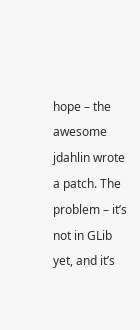hope – the awesome jdahlin wrote a patch. The problem – it’s not in GLib yet, and it’s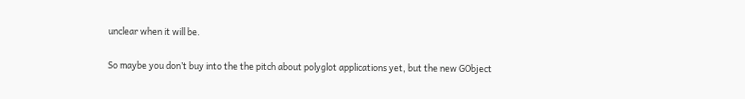unclear when it will be.

So maybe you don’t buy into the the pitch about polyglot applications yet, but the new GObject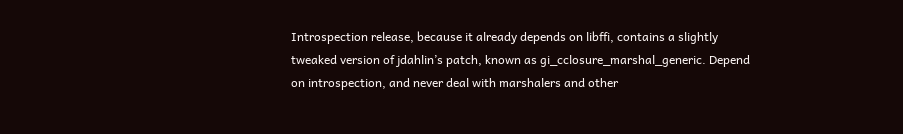Introspection release, because it already depends on libffi, contains a slightly tweaked version of jdahlin’s patch, known as gi_cclosure_marshal_generic. Depend on introspection, and never deal with marshalers and other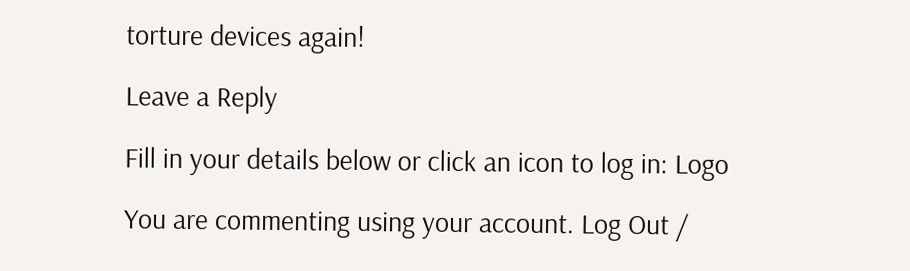torture devices again!

Leave a Reply

Fill in your details below or click an icon to log in: Logo

You are commenting using your account. Log Out /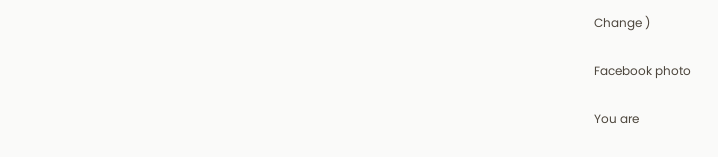Change )

Facebook photo

You are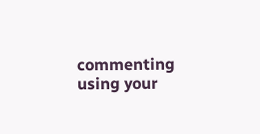commenting using your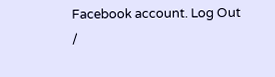Facebook account. Log Out /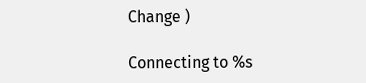Change )

Connecting to %s